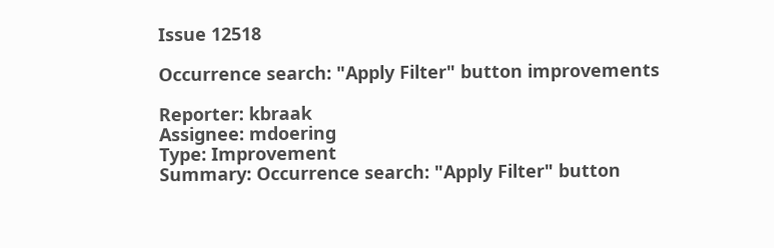Issue 12518

Occurrence search: "Apply Filter" button improvements

Reporter: kbraak
Assignee: mdoering
Type: Improvement
Summary: Occurrence search: "Apply Filter" button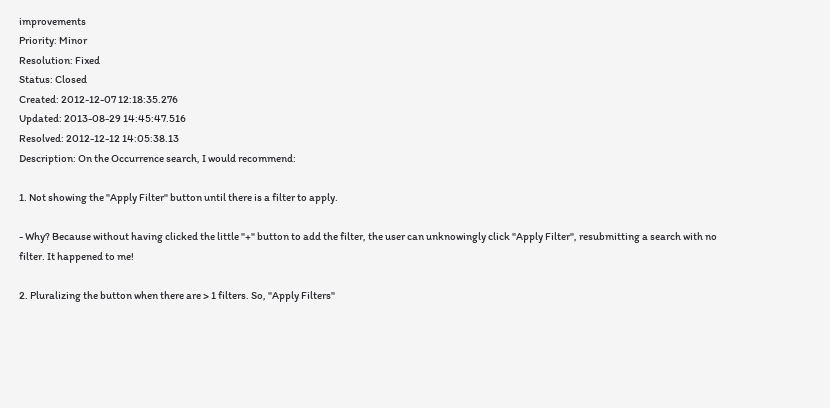improvements
Priority: Minor
Resolution: Fixed
Status: Closed
Created: 2012-12-07 12:18:35.276
Updated: 2013-08-29 14:45:47.516
Resolved: 2012-12-12 14:05:38.13
Description: On the Occurrence search, I would recommend:

1. Not showing the "Apply Filter" button until there is a filter to apply.

- Why? Because without having clicked the little "+" button to add the filter, the user can unknowingly click "Apply Filter", resubmitting a search with no filter. It happened to me!

2. Pluralizing the button when there are > 1 filters. So, "Apply Filters"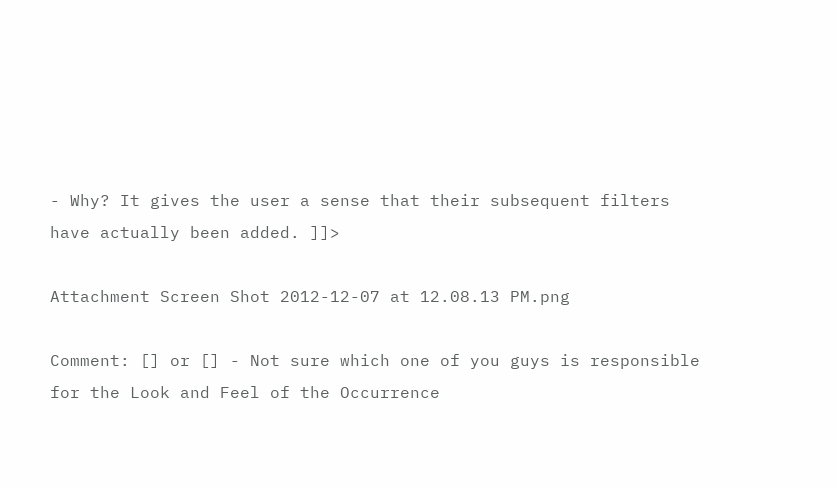- Why? It gives the user a sense that their subsequent filters have actually been added. ]]>

Attachment Screen Shot 2012-12-07 at 12.08.13 PM.png

Comment: [] or [] - Not sure which one of you guys is responsible for the Look and Feel of the Occurrence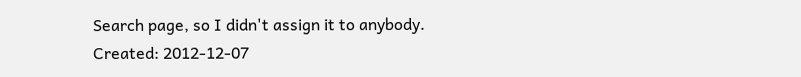Search page, so I didn't assign it to anybody.
Created: 2012-12-07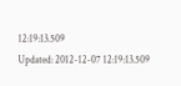12:19:13.509
Updated: 2012-12-07 12:19:13.509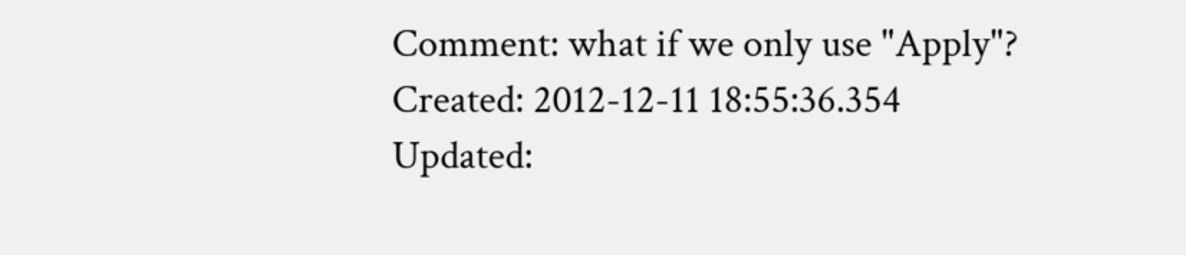Comment: what if we only use "Apply"?
Created: 2012-12-11 18:55:36.354
Updated: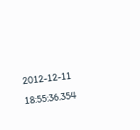2012-12-11 18:55:36.354